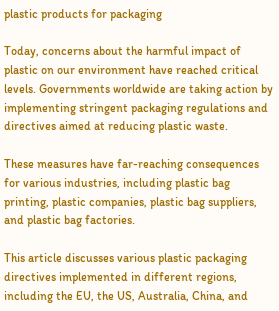plastic products for packaging

Today, concerns about the harmful impact of plastic on our environment have reached critical levels. Governments worldwide are taking action by implementing stringent packaging regulations and directives aimed at reducing plastic waste.

These measures have far-reaching consequences for various industries, including plastic bag printing, plastic companies, plastic bag suppliers, and plastic bag factories.

This article discusses various plastic packaging directives implemented in different regions, including the EU, the US, Australia, China, and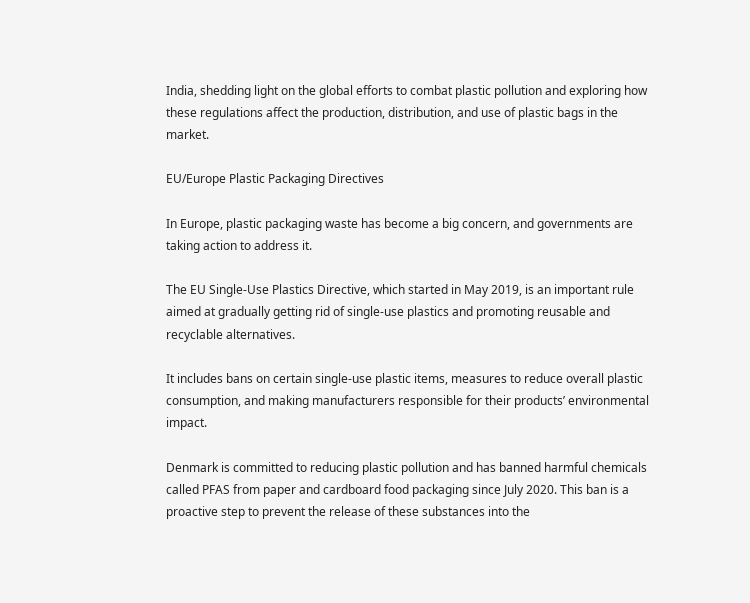India, shedding light on the global efforts to combat plastic pollution and exploring how these regulations affect the production, distribution, and use of plastic bags in the market.

EU/Europe Plastic Packaging Directives

In Europe, plastic packaging waste has become a big concern, and governments are taking action to address it.

The EU Single-Use Plastics Directive, which started in May 2019, is an important rule aimed at gradually getting rid of single-use plastics and promoting reusable and recyclable alternatives.

It includes bans on certain single-use plastic items, measures to reduce overall plastic consumption, and making manufacturers responsible for their products’ environmental impact.

Denmark is committed to reducing plastic pollution and has banned harmful chemicals called PFAS from paper and cardboard food packaging since July 2020. This ban is a proactive step to prevent the release of these substances into the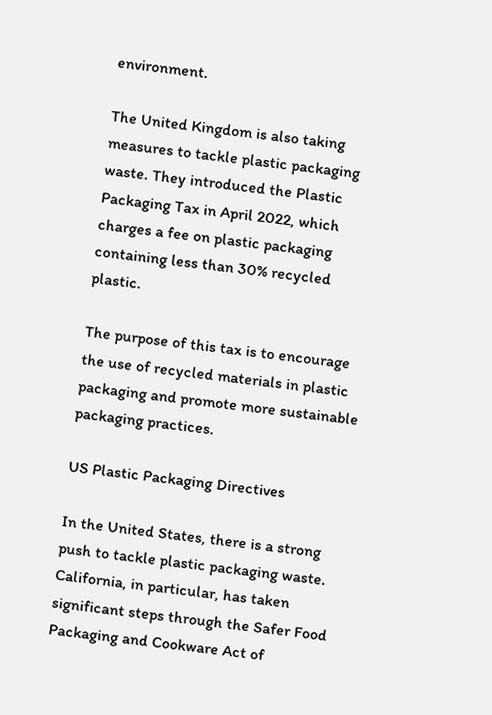environment.

The United Kingdom is also taking measures to tackle plastic packaging waste. They introduced the Plastic Packaging Tax in April 2022, which charges a fee on plastic packaging containing less than 30% recycled plastic.

The purpose of this tax is to encourage the use of recycled materials in plastic packaging and promote more sustainable packaging practices.

US Plastic Packaging Directives

In the United States, there is a strong push to tackle plastic packaging waste. California, in particular, has taken significant steps through the Safer Food Packaging and Cookware Act of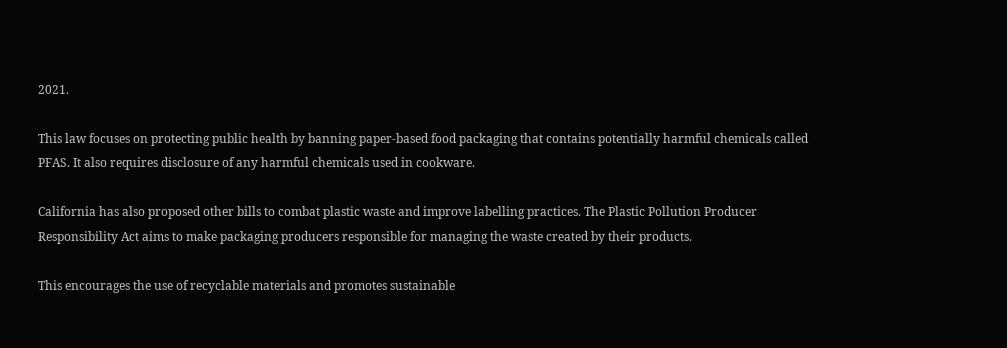2021.

This law focuses on protecting public health by banning paper-based food packaging that contains potentially harmful chemicals called PFAS. It also requires disclosure of any harmful chemicals used in cookware.

California has also proposed other bills to combat plastic waste and improve labelling practices. The Plastic Pollution Producer Responsibility Act aims to make packaging producers responsible for managing the waste created by their products.

This encourages the use of recyclable materials and promotes sustainable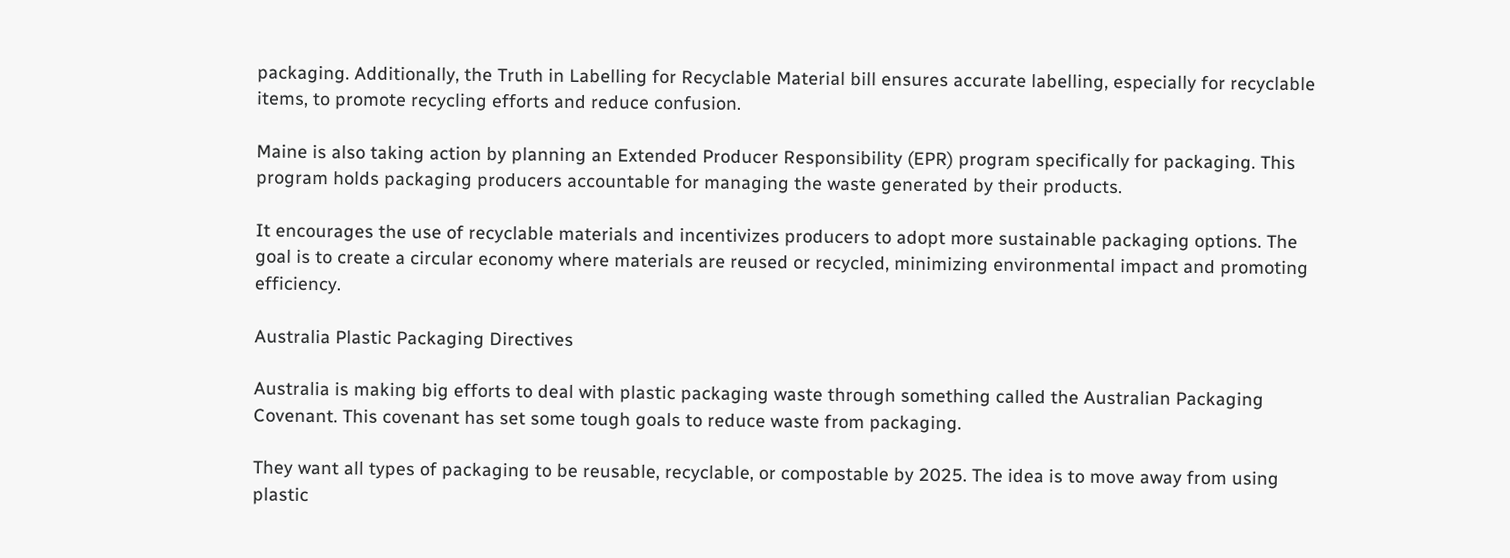packaging. Additionally, the Truth in Labelling for Recyclable Material bill ensures accurate labelling, especially for recyclable items, to promote recycling efforts and reduce confusion.

Maine is also taking action by planning an Extended Producer Responsibility (EPR) program specifically for packaging. This program holds packaging producers accountable for managing the waste generated by their products.

It encourages the use of recyclable materials and incentivizes producers to adopt more sustainable packaging options. The goal is to create a circular economy where materials are reused or recycled, minimizing environmental impact and promoting efficiency.

Australia Plastic Packaging Directives

Australia is making big efforts to deal with plastic packaging waste through something called the Australian Packaging Covenant. This covenant has set some tough goals to reduce waste from packaging.

They want all types of packaging to be reusable, recyclable, or compostable by 2025. The idea is to move away from using plastic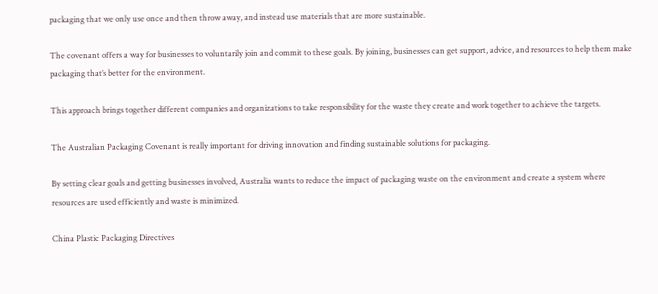packaging that we only use once and then throw away, and instead use materials that are more sustainable.

The covenant offers a way for businesses to voluntarily join and commit to these goals. By joining, businesses can get support, advice, and resources to help them make packaging that’s better for the environment.

This approach brings together different companies and organizations to take responsibility for the waste they create and work together to achieve the targets.

The Australian Packaging Covenant is really important for driving innovation and finding sustainable solutions for packaging.

By setting clear goals and getting businesses involved, Australia wants to reduce the impact of packaging waste on the environment and create a system where resources are used efficiently and waste is minimized.

China Plastic Packaging Directives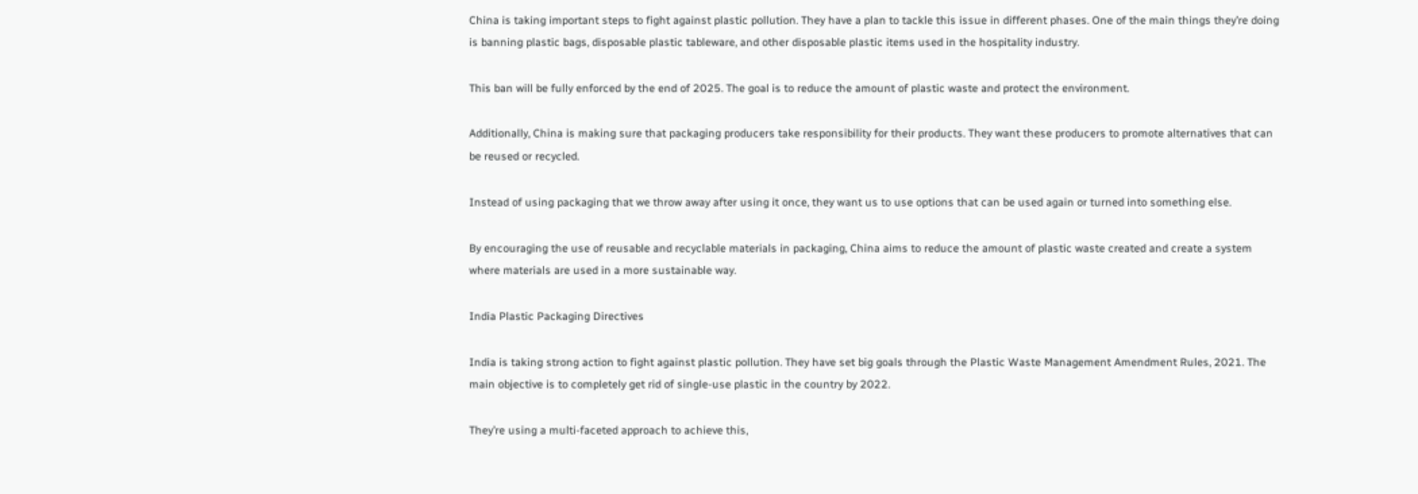China is taking important steps to fight against plastic pollution. They have a plan to tackle this issue in different phases. One of the main things they’re doing is banning plastic bags, disposable plastic tableware, and other disposable plastic items used in the hospitality industry.

This ban will be fully enforced by the end of 2025. The goal is to reduce the amount of plastic waste and protect the environment.

Additionally, China is making sure that packaging producers take responsibility for their products. They want these producers to promote alternatives that can be reused or recycled.

Instead of using packaging that we throw away after using it once, they want us to use options that can be used again or turned into something else.

By encouraging the use of reusable and recyclable materials in packaging, China aims to reduce the amount of plastic waste created and create a system where materials are used in a more sustainable way.

India Plastic Packaging Directives

India is taking strong action to fight against plastic pollution. They have set big goals through the Plastic Waste Management Amendment Rules, 2021. The main objective is to completely get rid of single-use plastic in the country by 2022.

They’re using a multi-faceted approach to achieve this,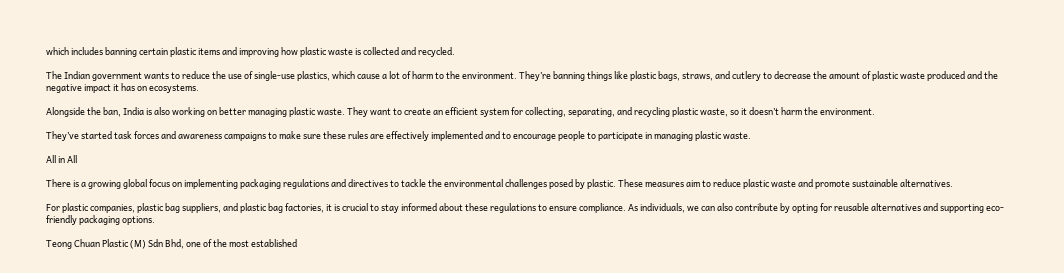which includes banning certain plastic items and improving how plastic waste is collected and recycled.

The Indian government wants to reduce the use of single-use plastics, which cause a lot of harm to the environment. They’re banning things like plastic bags, straws, and cutlery to decrease the amount of plastic waste produced and the negative impact it has on ecosystems.

Alongside the ban, India is also working on better managing plastic waste. They want to create an efficient system for collecting, separating, and recycling plastic waste, so it doesn’t harm the environment.

They’ve started task forces and awareness campaigns to make sure these rules are effectively implemented and to encourage people to participate in managing plastic waste.

All in All

There is a growing global focus on implementing packaging regulations and directives to tackle the environmental challenges posed by plastic. These measures aim to reduce plastic waste and promote sustainable alternatives.

For plastic companies, plastic bag suppliers, and plastic bag factories, it is crucial to stay informed about these regulations to ensure compliance. As individuals, we can also contribute by opting for reusable alternatives and supporting eco-friendly packaging options.

Teong Chuan Plastic (M) Sdn Bhd, one of the most established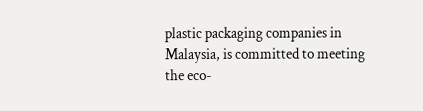plastic packaging companies in Malaysia, is committed to meeting the eco-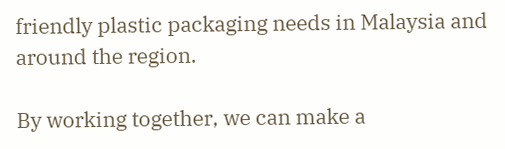friendly plastic packaging needs in Malaysia and around the region.

By working together, we can make a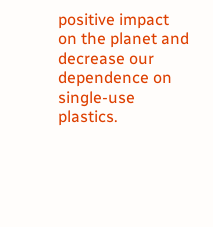positive impact on the planet and decrease our dependence on single-use plastics.